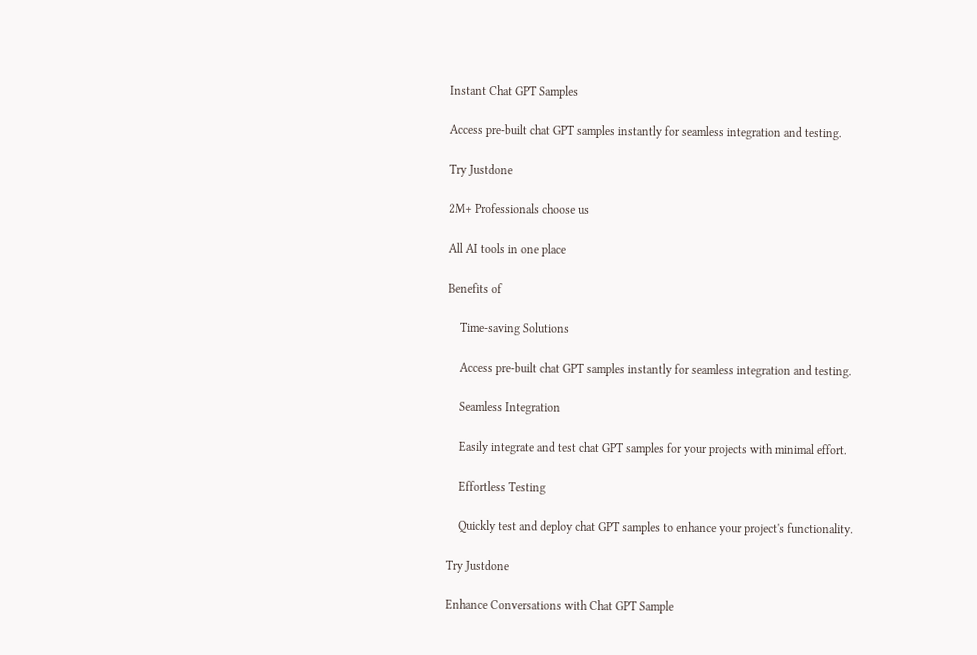Instant Chat GPT Samples

Access pre-built chat GPT samples instantly for seamless integration and testing.

Try Justdone

2M+ Professionals choose us

All AI tools in one place

Benefits of

    Time-saving Solutions

    Access pre-built chat GPT samples instantly for seamless integration and testing.

    Seamless Integration

    Easily integrate and test chat GPT samples for your projects with minimal effort.

    Effortless Testing

    Quickly test and deploy chat GPT samples to enhance your project's functionality.

Try Justdone

Enhance Conversations with Chat GPT Sample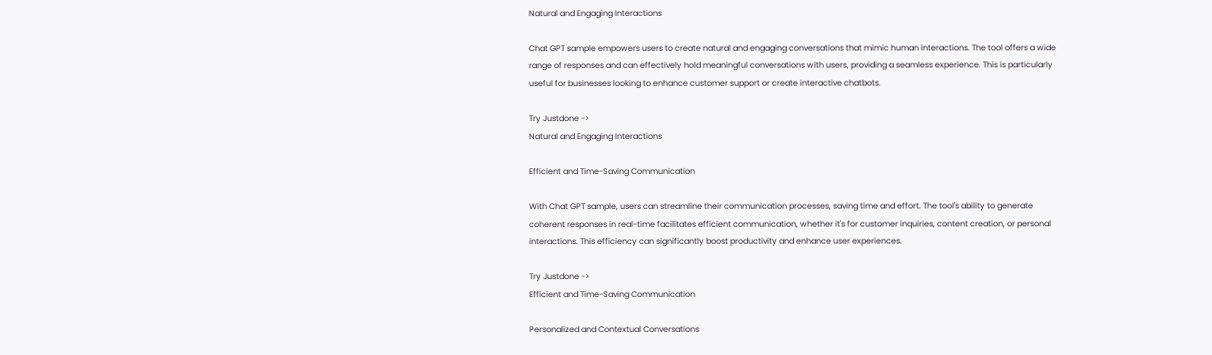Natural and Engaging Interactions

Chat GPT sample empowers users to create natural and engaging conversations that mimic human interactions. The tool offers a wide range of responses and can effectively hold meaningful conversations with users, providing a seamless experience. This is particularly useful for businesses looking to enhance customer support or create interactive chatbots.

Try Justdone ->
Natural and Engaging Interactions

Efficient and Time-Saving Communication

With Chat GPT sample, users can streamline their communication processes, saving time and effort. The tool's ability to generate coherent responses in real-time facilitates efficient communication, whether it's for customer inquiries, content creation, or personal interactions. This efficiency can significantly boost productivity and enhance user experiences.

Try Justdone ->
Efficient and Time-Saving Communication

Personalized and Contextual Conversations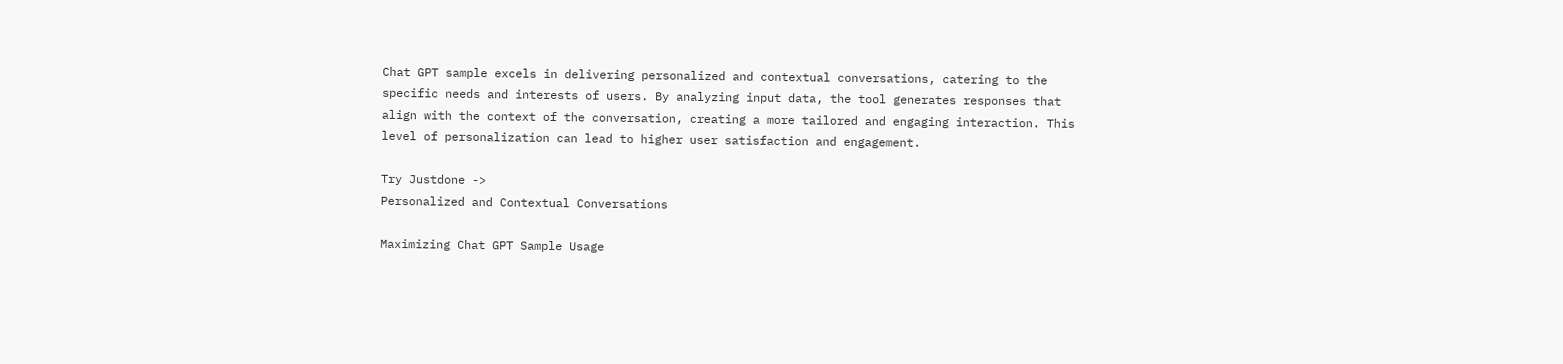Chat GPT sample excels in delivering personalized and contextual conversations, catering to the specific needs and interests of users. By analyzing input data, the tool generates responses that align with the context of the conversation, creating a more tailored and engaging interaction. This level of personalization can lead to higher user satisfaction and engagement.

Try Justdone ->
Personalized and Contextual Conversations

Maximizing Chat GPT Sample Usage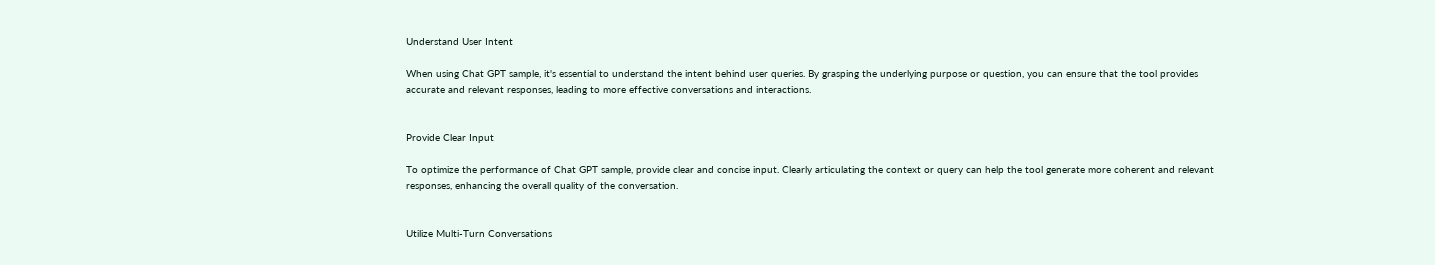Understand User Intent

When using Chat GPT sample, it's essential to understand the intent behind user queries. By grasping the underlying purpose or question, you can ensure that the tool provides accurate and relevant responses, leading to more effective conversations and interactions.


Provide Clear Input

To optimize the performance of Chat GPT sample, provide clear and concise input. Clearly articulating the context or query can help the tool generate more coherent and relevant responses, enhancing the overall quality of the conversation.


Utilize Multi-Turn Conversations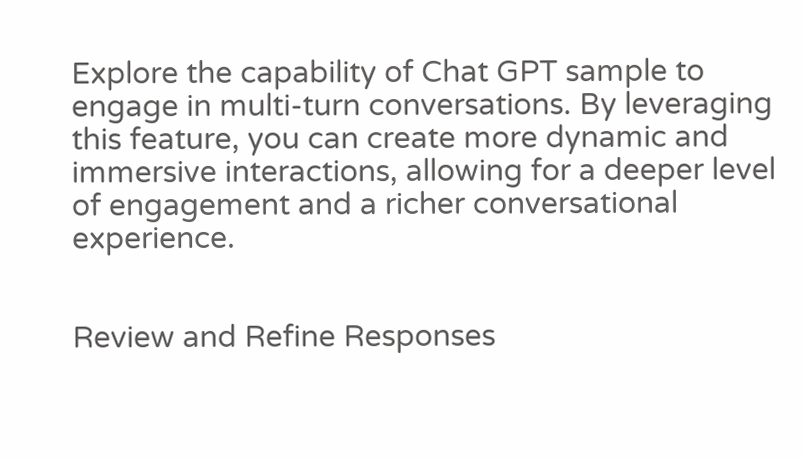Explore the capability of Chat GPT sample to engage in multi-turn conversations. By leveraging this feature, you can create more dynamic and immersive interactions, allowing for a deeper level of engagement and a richer conversational experience.


Review and Refine Responses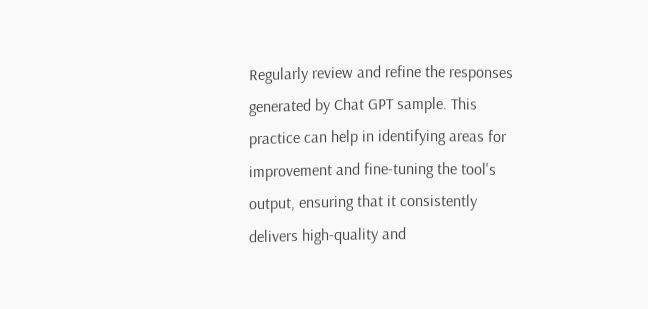Regularly review and refine the responses generated by Chat GPT sample. This practice can help in identifying areas for improvement and fine-tuning the tool's output, ensuring that it consistently delivers high-quality and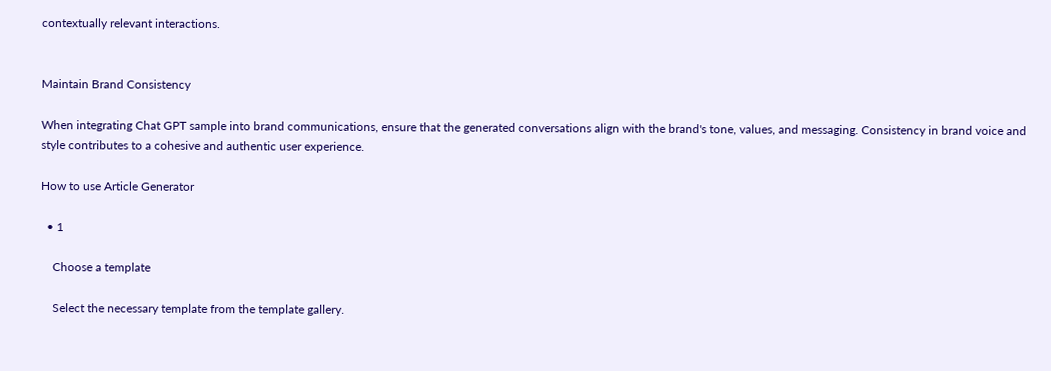contextually relevant interactions.


Maintain Brand Consistency

When integrating Chat GPT sample into brand communications, ensure that the generated conversations align with the brand's tone, values, and messaging. Consistency in brand voice and style contributes to a cohesive and authentic user experience.

How to use Article Generator

  • 1

    Choose a template

    Select the necessary template from the template gallery.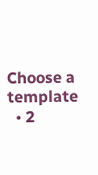Choose a template
  • 2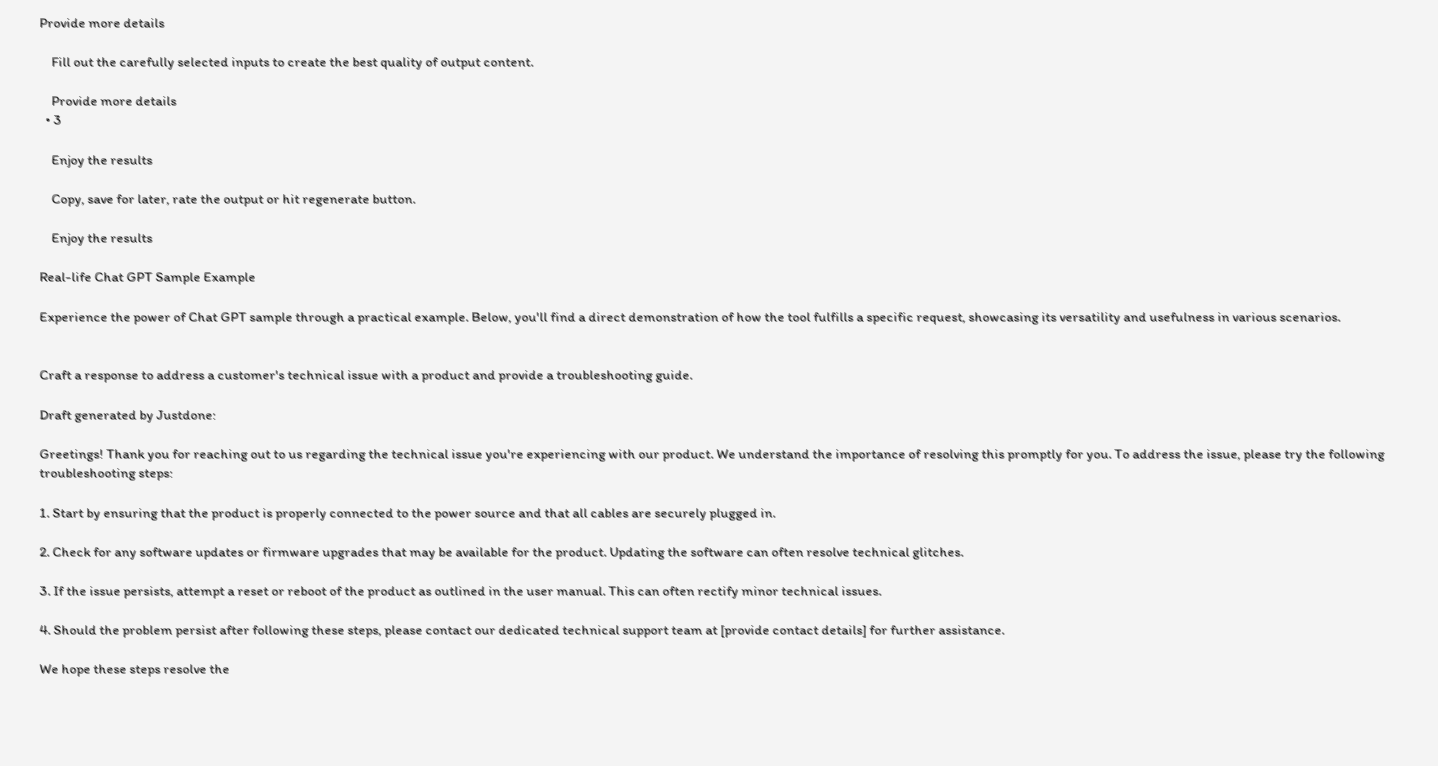Provide more details

    Fill out the carefully selected inputs to create the best quality of output content.

    Provide more details
  • 3

    Enjoy the results

    Copy, save for later, rate the output or hit regenerate button.

    Enjoy the results

Real-life Chat GPT Sample Example

Experience the power of Chat GPT sample through a practical example. Below, you'll find a direct demonstration of how the tool fulfills a specific request, showcasing its versatility and usefulness in various scenarios.


Craft a response to address a customer's technical issue with a product and provide a troubleshooting guide.

Draft generated by Justdone:

Greetings! Thank you for reaching out to us regarding the technical issue you're experiencing with our product. We understand the importance of resolving this promptly for you. To address the issue, please try the following troubleshooting steps:

1. Start by ensuring that the product is properly connected to the power source and that all cables are securely plugged in.

2. Check for any software updates or firmware upgrades that may be available for the product. Updating the software can often resolve technical glitches.

3. If the issue persists, attempt a reset or reboot of the product as outlined in the user manual. This can often rectify minor technical issues.

4. Should the problem persist after following these steps, please contact our dedicated technical support team at [provide contact details] for further assistance.

We hope these steps resolve the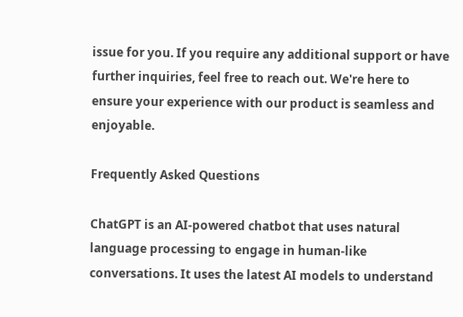issue for you. If you require any additional support or have further inquiries, feel free to reach out. We're here to ensure your experience with our product is seamless and enjoyable.

Frequently Asked Questions

ChatGPT is an AI-powered chatbot that uses natural language processing to engage in human-like conversations. It uses the latest AI models to understand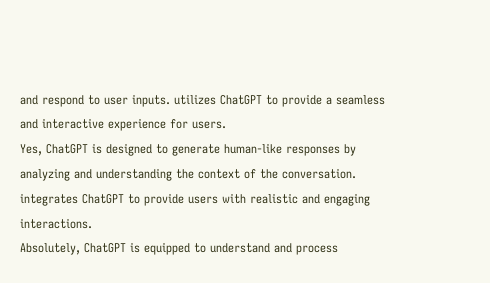and respond to user inputs. utilizes ChatGPT to provide a seamless and interactive experience for users.
Yes, ChatGPT is designed to generate human-like responses by analyzing and understanding the context of the conversation. integrates ChatGPT to provide users with realistic and engaging interactions.
Absolutely, ChatGPT is equipped to understand and process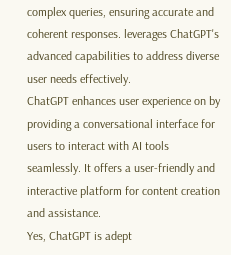complex queries, ensuring accurate and coherent responses. leverages ChatGPT's advanced capabilities to address diverse user needs effectively.
ChatGPT enhances user experience on by providing a conversational interface for users to interact with AI tools seamlessly. It offers a user-friendly and interactive platform for content creation and assistance.
Yes, ChatGPT is adept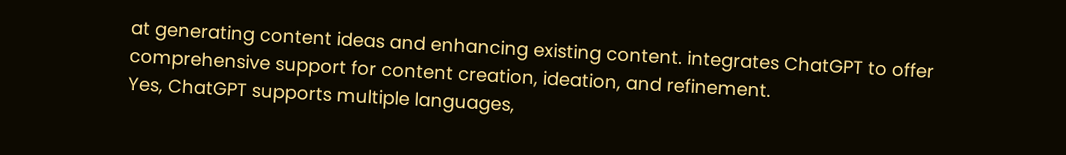at generating content ideas and enhancing existing content. integrates ChatGPT to offer comprehensive support for content creation, ideation, and refinement.
Yes, ChatGPT supports multiple languages,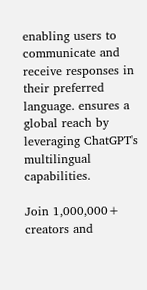enabling users to communicate and receive responses in their preferred language. ensures a global reach by leveraging ChatGPT's multilingual capabilities.

Join 1,000,000+ creators and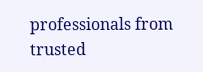professionals from trusted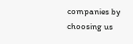companies by choosing us